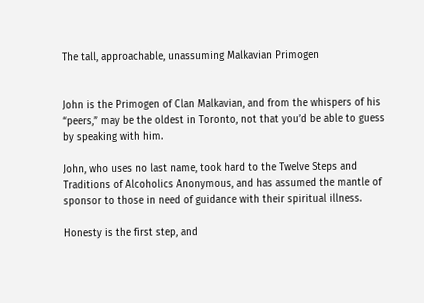The tall, approachable, unassuming Malkavian Primogen


John is the Primogen of Clan Malkavian, and from the whispers of his “peers,” may be the oldest in Toronto, not that you’d be able to guess by speaking with him.

John, who uses no last name, took hard to the Twelve Steps and Traditions of Alcoholics Anonymous, and has assumed the mantle of sponsor to those in need of guidance with their spiritual illness.

Honesty is the first step, and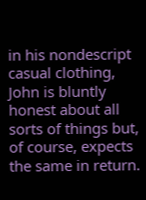in his nondescript casual clothing, John is bluntly honest about all sorts of things but, of course, expects the same in return.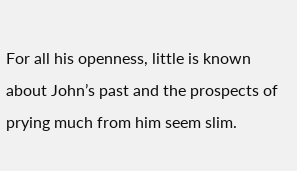For all his openness, little is known about John’s past and the prospects of prying much from him seem slim.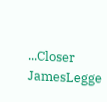...Closer JamesLegge